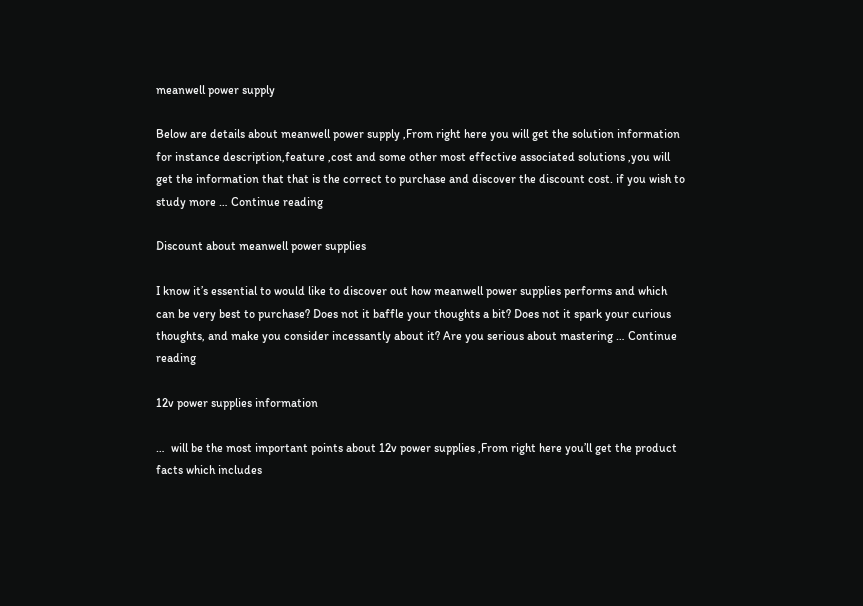meanwell power supply

Below are details about meanwell power supply ,From right here you will get the solution information for instance description,feature ,cost and some other most effective associated solutions ,you will get the information that that is the correct to purchase and discover the discount cost. if you wish to study more … Continue reading

Discount about meanwell power supplies

I know it’s essential to would like to discover out how meanwell power supplies performs and which can be very best to purchase? Does not it baffle your thoughts a bit? Does not it spark your curious thoughts, and make you consider incessantly about it? Are you serious about mastering … Continue reading

12v power supplies information

…  will be the most important points about 12v power supplies ,From right here you’ll get the product facts which includes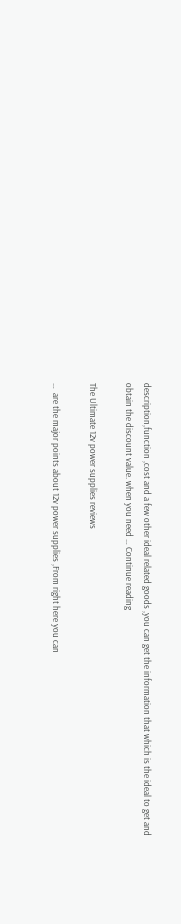description,function ,cost and a few other ideal related goods ,you can get the information that which is the ideal to get and obtain the discount value. when you need … Continue reading

The Ultimate 12v power supplies reviews

…  are the major points about 12v power supplies ,From right here you can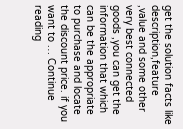get the solution facts like description,feature ,value and some other very best connected goods ,you can get the information that which can be the appropriate to purchase and locate the discount price. if you want to … Continue reading